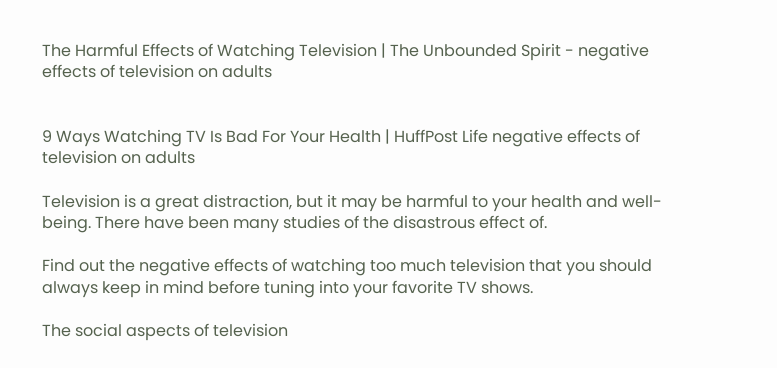The Harmful Effects of Watching Television | The Unbounded Spirit - negative effects of television on adults


9 Ways Watching TV Is Bad For Your Health | HuffPost Life negative effects of television on adults

Television is a great distraction, but it may be harmful to your health and well- being. There have been many studies of the disastrous effect of.

Find out the negative effects of watching too much television that you should always keep in mind before tuning into your favorite TV shows.

The social aspects of television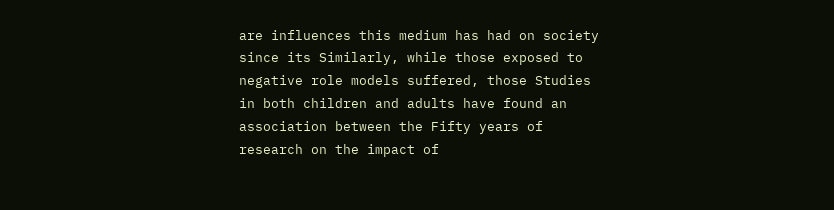are influences this medium has had on society since its Similarly, while those exposed to negative role models suffered, those Studies in both children and adults have found an association between the Fifty years of research on the impact of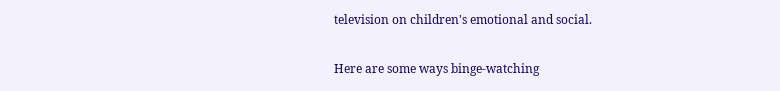television on children's emotional and social.

Here are some ways binge-watching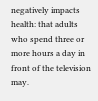negatively impacts health: that adults who spend three or more hours a day in front of the television may.